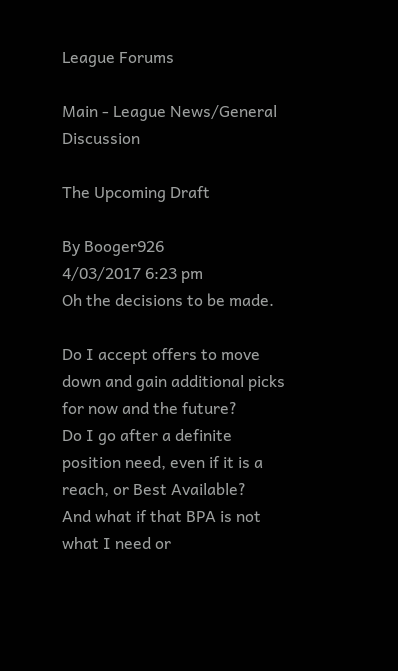League Forums

Main - League News/General Discussion

The Upcoming Draft

By Booger926
4/03/2017 6:23 pm
Oh the decisions to be made.

Do I accept offers to move down and gain additional picks for now and the future?
Do I go after a definite position need, even if it is a reach, or Best Available?
And what if that BPA is not what I need or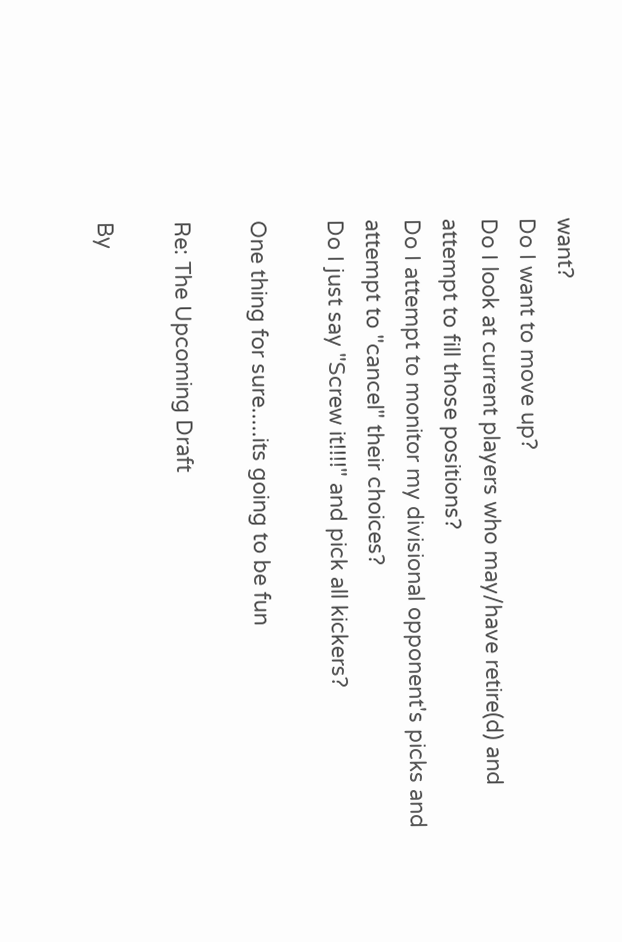want?
Do I want to move up?
Do I look at current players who may/have retire(d) and attempt to fill those positions?
Do I attempt to monitor my divisional opponent's picks and attempt to "cancel" their choices?
Do I just say "Screw it!!!!" and pick all kickers?

One thing for sure.....its going to be fun

Re: The Upcoming Draft

By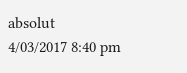absolut
4/03/2017 8:40 pm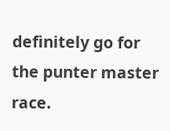definitely go for the punter master race.